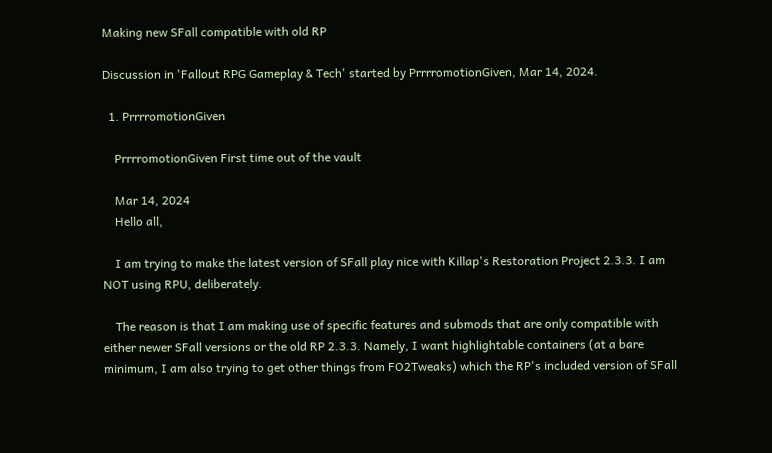Making new SFall compatible with old RP

Discussion in 'Fallout RPG Gameplay & Tech' started by PrrrromotionGiven, Mar 14, 2024.

  1. PrrrromotionGiven

    PrrrromotionGiven First time out of the vault

    Mar 14, 2024
    Hello all,

    I am trying to make the latest version of SFall play nice with Killap's Restoration Project 2.3.3. I am NOT using RPU, deliberately.

    The reason is that I am making use of specific features and submods that are only compatible with either newer SFall versions or the old RP 2.3.3. Namely, I want highlightable containers (at a bare minimum, I am also trying to get other things from FO2Tweaks) which the RP's included version of SFall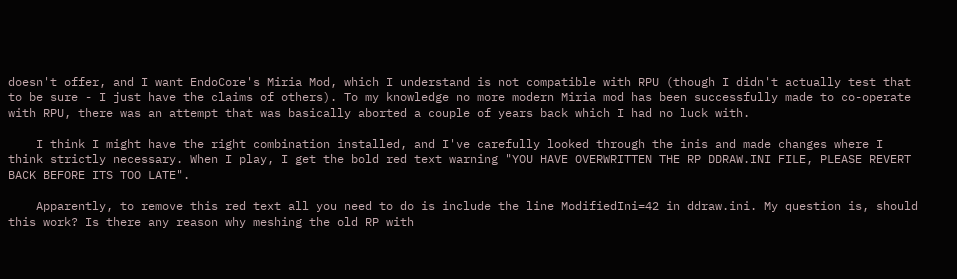doesn't offer, and I want EndoCore's Miria Mod, which I understand is not compatible with RPU (though I didn't actually test that to be sure - I just have the claims of others). To my knowledge no more modern Miria mod has been successfully made to co-operate with RPU, there was an attempt that was basically aborted a couple of years back which I had no luck with.

    I think I might have the right combination installed, and I've carefully looked through the inis and made changes where I think strictly necessary. When I play, I get the bold red text warning "YOU HAVE OVERWRITTEN THE RP DDRAW.INI FILE, PLEASE REVERT BACK BEFORE ITS TOO LATE".

    Apparently, to remove this red text all you need to do is include the line ModifiedIni=42 in ddraw.ini. My question is, should this work? Is there any reason why meshing the old RP with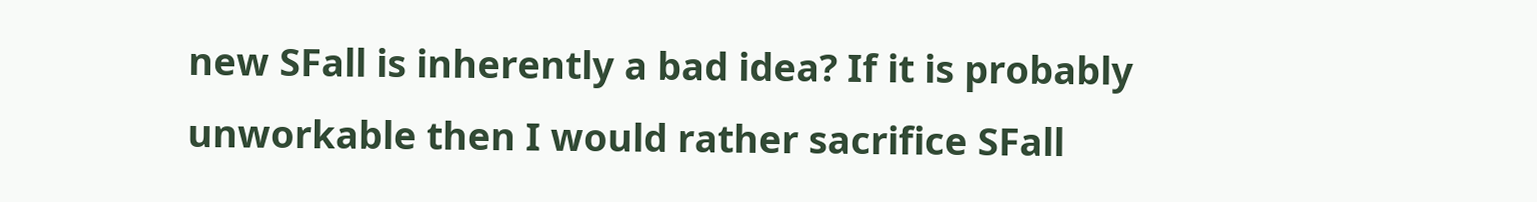new SFall is inherently a bad idea? If it is probably unworkable then I would rather sacrifice SFall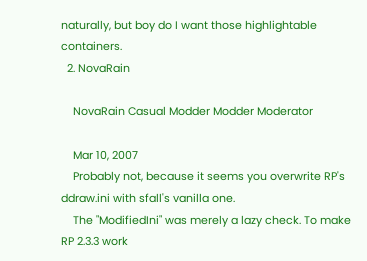naturally, but boy do I want those highlightable containers.
  2. NovaRain

    NovaRain Casual Modder Modder Moderator

    Mar 10, 2007
    Probably not, because it seems you overwrite RP's ddraw.ini with sfall's vanilla one.
    The "ModifiedIni" was merely a lazy check. To make RP 2.3.3 work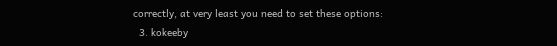correctly, at very least you need to set these options:
  3. kokeeby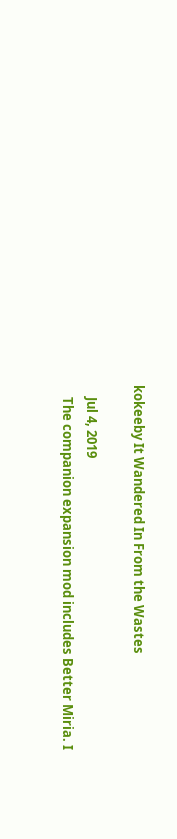kokeeby It Wandered In From the Wastes

    Jul 4, 2019
    The companion expansion mod includes Better Miria. I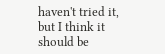haven't tried it, but I think it should be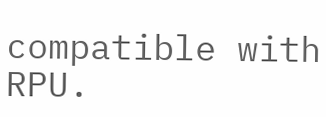compatible with RPU.